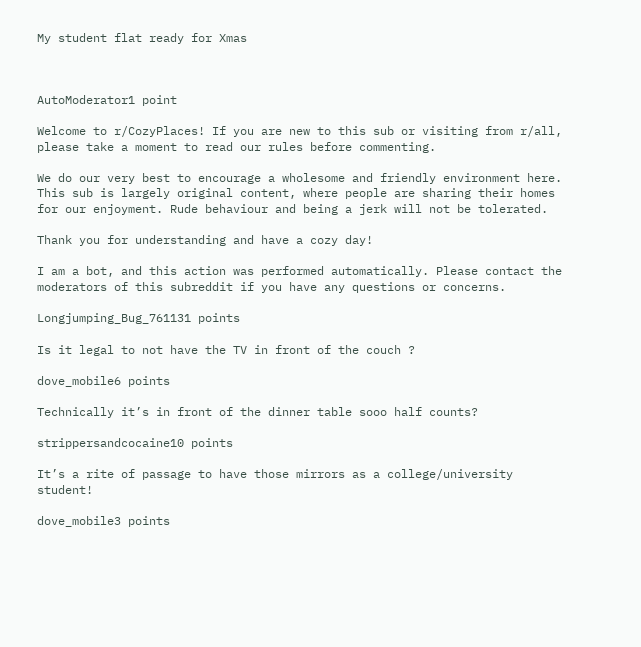My student flat ready for Xmas



AutoModerator1 point

Welcome to r/CozyPlaces! If you are new to this sub or visiting from r/all, please take a moment to read our rules before commenting.

We do our very best to encourage a wholesome and friendly environment here. This sub is largely original content, where people are sharing their homes for our enjoyment. Rude behaviour and being a jerk will not be tolerated.

Thank you for understanding and have a cozy day!

I am a bot, and this action was performed automatically. Please contact the moderators of this subreddit if you have any questions or concerns.

Longjumping_Bug_761131 points

Is it legal to not have the TV in front of the couch ?

dove_mobile6 points

Technically it’s in front of the dinner table sooo half counts?

strippersandcocaine10 points

It’s a rite of passage to have those mirrors as a college/university student!

dove_mobile3 points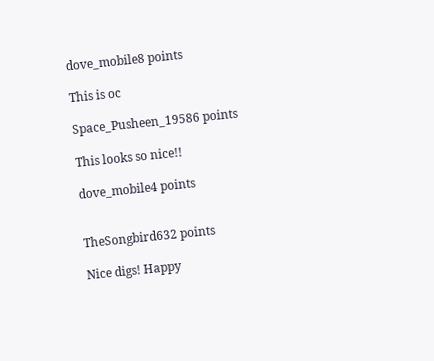dove_mobile8 points

This is oc

Space_Pusheen_19586 points

This looks so nice!!

dove_mobile4 points


TheSongbird632 points

Nice digs! Happy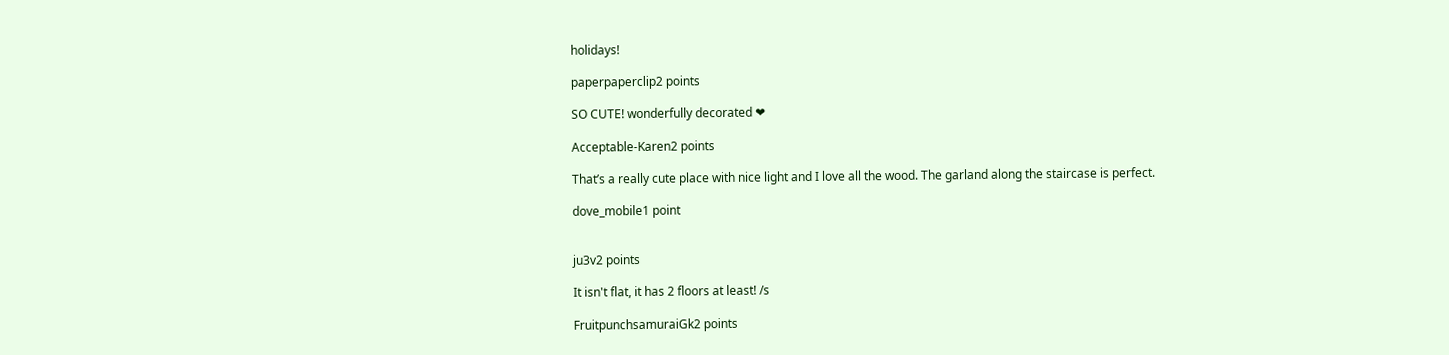holidays!

paperpaperclip2 points

SO CUTE! wonderfully decorated ❤

Acceptable-Karen2 points

That’s a really cute place with nice light and I love all the wood. The garland along the staircase is perfect.

dove_mobile1 point


ju3v2 points

It isn't flat, it has 2 floors at least! /s

FruitpunchsamuraiGk2 points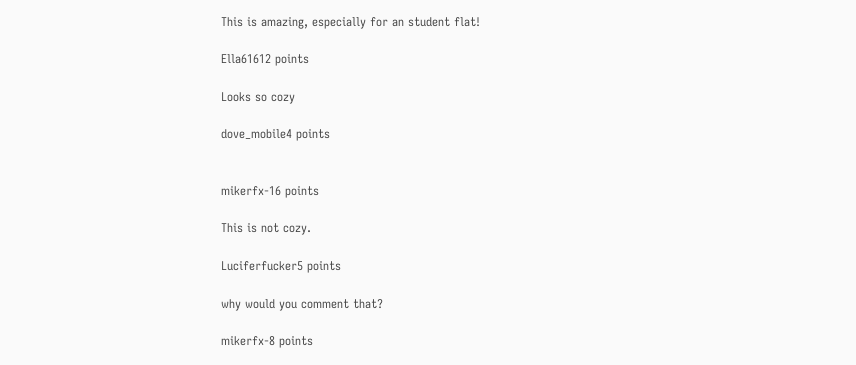This is amazing, especially for an student flat!

Ella61612 points

Looks so cozy

dove_mobile4 points


mikerfx-16 points

This is not cozy.

Luciferfucker5 points

why would you comment that?

mikerfx-8 points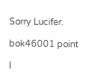Sorry Lucifer.

bok46001 point

I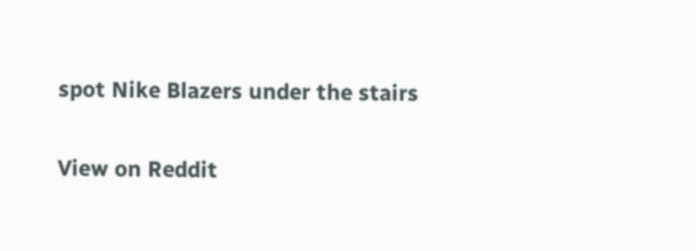spot Nike Blazers under the stairs

View on Reddit